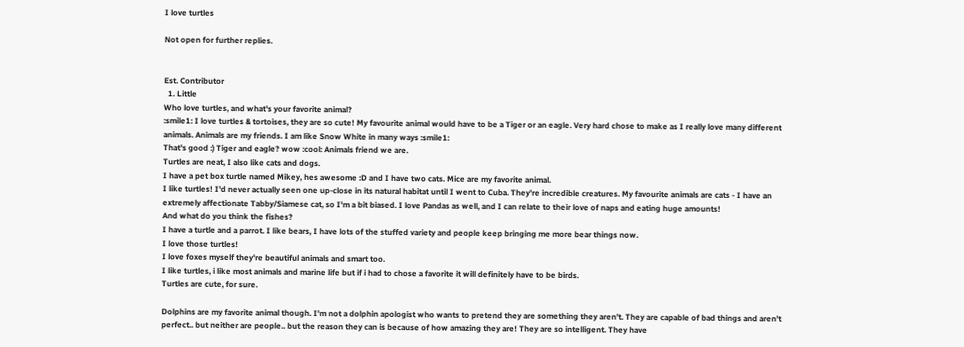I love turtles

Not open for further replies.


Est. Contributor
  1. Little
Who love turtles, and what's your favorite animal?
:smile1: I love turtles & tortoises, they are so cute! My favourite animal would have to be a Tiger or an eagle. Very hard chose to make as I really love many different animals. Animals are my friends. I am like Snow White in many ways :smile1:
That's good :) Tiger and eagle? wow :cool: Animals friend we are.
Turtles are neat, I also like cats and dogs.
I have a pet box turtle named Mikey, hes awesome :D and I have two cats. Mice are my favorite animal.
I like turtles! I'd never actually seen one up-close in its natural habitat until I went to Cuba. They're incredible creatures. My favourite animals are cats - I have an extremely affectionate Tabby/Siamese cat, so I'm a bit biased. I love Pandas as well, and I can relate to their love of naps and eating huge amounts!
And what do you think the fishes?
I have a turtle and a parrot. I like bears, I have lots of the stuffed variety and people keep bringing me more bear things now.
I love those turtles!
I love foxes myself they're beautiful animals and smart too.
I like turtles, i like most animals and marine life but if i had to chose a favorite it will definitely have to be birds.
Turtles are cute, for sure.

Dolphins are my favorite animal though. I'm not a dolphin apologist who wants to pretend they are something they aren't. They are capable of bad things and aren't perfect.. but neither are people.. but the reason they can is because of how amazing they are! They are so intelligent. They have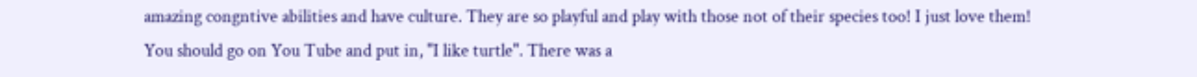amazing congntive abilities and have culture. They are so playful and play with those not of their species too! I just love them!
You should go on You Tube and put in, "I like turtle". There was a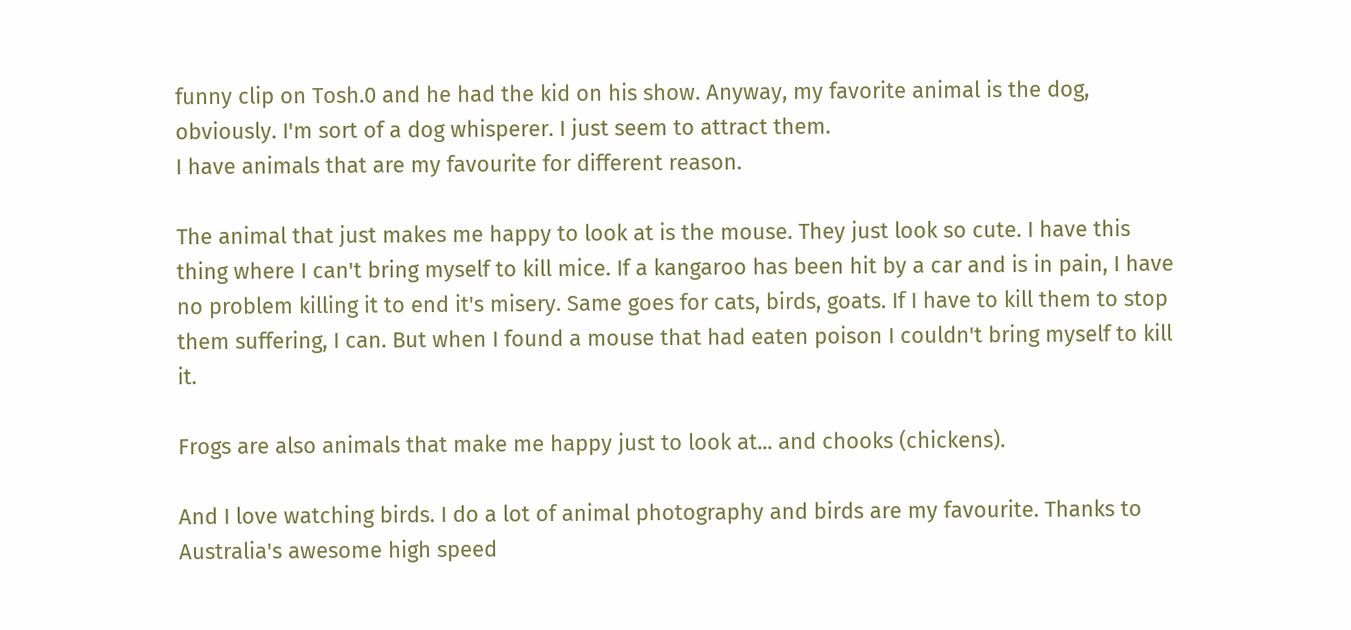funny clip on Tosh.0 and he had the kid on his show. Anyway, my favorite animal is the dog, obviously. I'm sort of a dog whisperer. I just seem to attract them.
I have animals that are my favourite for different reason.

The animal that just makes me happy to look at is the mouse. They just look so cute. I have this thing where I can't bring myself to kill mice. If a kangaroo has been hit by a car and is in pain, I have no problem killing it to end it's misery. Same goes for cats, birds, goats. If I have to kill them to stop them suffering, I can. But when I found a mouse that had eaten poison I couldn't bring myself to kill it.

Frogs are also animals that make me happy just to look at... and chooks (chickens).

And I love watching birds. I do a lot of animal photography and birds are my favourite. Thanks to Australia's awesome high speed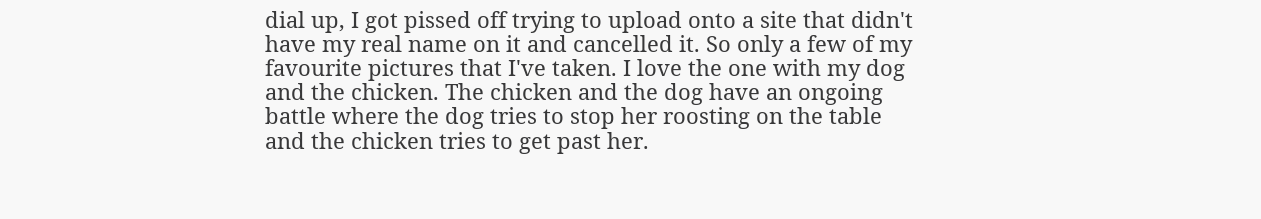dial up, I got pissed off trying to upload onto a site that didn't have my real name on it and cancelled it. So only a few of my favourite pictures that I've taken. I love the one with my dog and the chicken. The chicken and the dog have an ongoing battle where the dog tries to stop her roosting on the table and the chicken tries to get past her.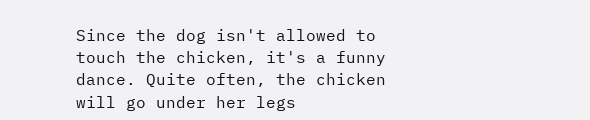Since the dog isn't allowed to touch the chicken, it's a funny dance. Quite often, the chicken will go under her legs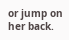or jump on her back.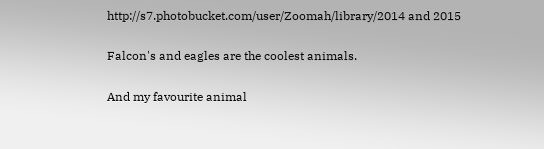http://s7.photobucket.com/user/Zoomah/library/2014 and 2015

Falcon's and eagles are the coolest animals.

And my favourite animal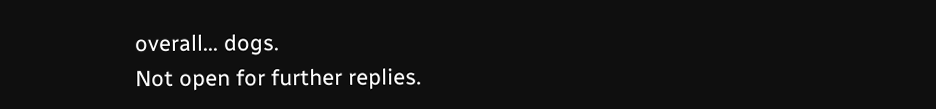overall... dogs.
Not open for further replies.